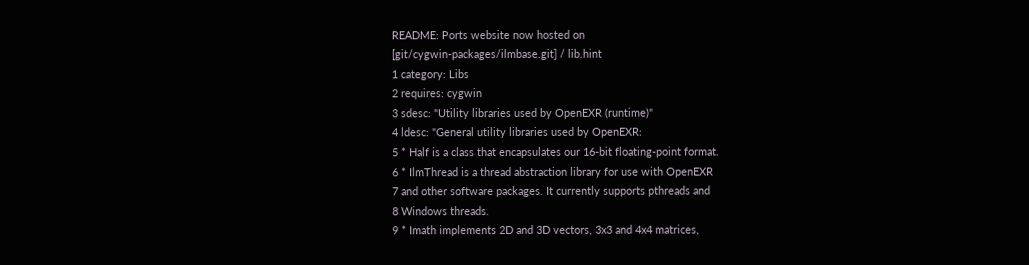README: Ports website now hosted on
[git/cygwin-packages/ilmbase.git] / lib.hint
1 category: Libs
2 requires: cygwin
3 sdesc: "Utility libraries used by OpenEXR (runtime)"
4 ldesc: "General utility libraries used by OpenEXR:
5 * Half is a class that encapsulates our 16-bit floating-point format.
6 * IlmThread is a thread abstraction library for use with OpenEXR
7 and other software packages. It currently supports pthreads and
8 Windows threads.
9 * Imath implements 2D and 3D vectors, 3x3 and 4x4 matrices,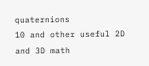quaternions
10 and other useful 2D and 3D math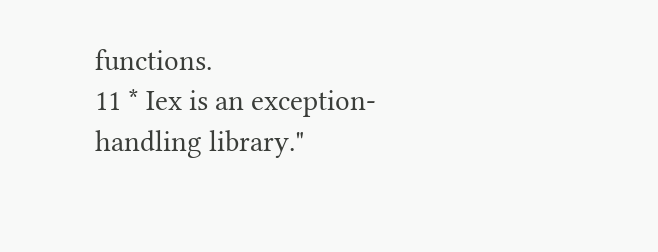functions.
11 * Iex is an exception-handling library."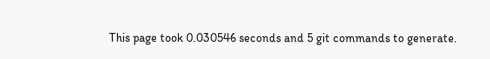This page took 0.030546 seconds and 5 git commands to generate.